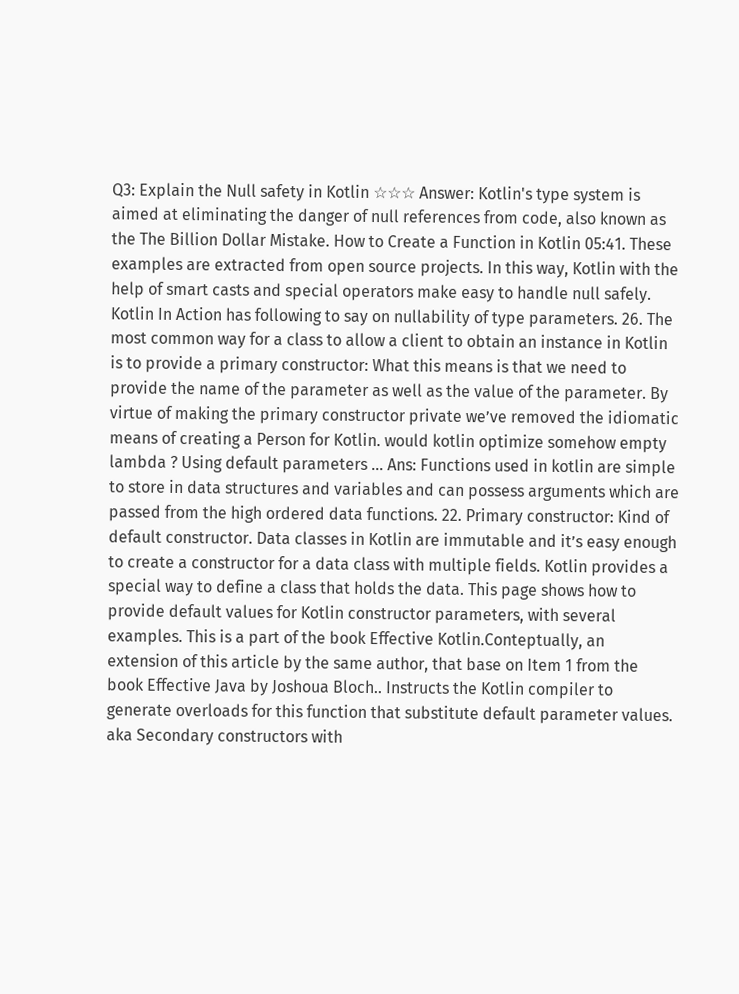Q3: Explain the Null safety in Kotlin ☆☆☆ Answer: Kotlin's type system is aimed at eliminating the danger of null references from code, also known as the The Billion Dollar Mistake. How to Create a Function in Kotlin 05:41. These examples are extracted from open source projects. In this way, Kotlin with the help of smart casts and special operators make easy to handle null safely. Kotlin In Action has following to say on nullability of type parameters. 26. The most common way for a class to allow a client to obtain an instance in Kotlin is to provide a primary constructor: What this means is that we need to provide the name of the parameter as well as the value of the parameter. By virtue of making the primary constructor private we’ve removed the idiomatic means of creating a Person for Kotlin. would kotlin optimize somehow empty lambda ? Using default parameters … Ans: Functions used in kotlin are simple to store in data structures and variables and can possess arguments which are passed from the high ordered data functions. 22. Primary constructor: Kind of default constructor. Data classes in Kotlin are immutable and it’s easy enough to create a constructor for a data class with multiple fields. Kotlin provides a special way to define a class that holds the data. This page shows how to provide default values for Kotlin constructor parameters, with several examples. This is a part of the book Effective Kotlin.Conteptually, an extension of this article by the same author, that base on Item 1 from the book Effective Java by Joshoua Bloch.. Instructs the Kotlin compiler to generate overloads for this function that substitute default parameter values. aka Secondary constructors with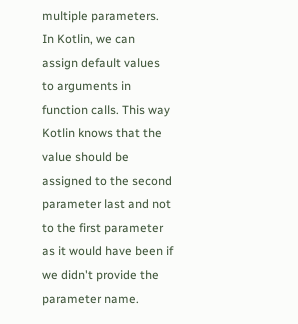multiple parameters. In Kotlin, we can assign default values to arguments in function calls. This way Kotlin knows that the value should be assigned to the second parameter last and not to the first parameter as it would have been if we didn't provide the parameter name.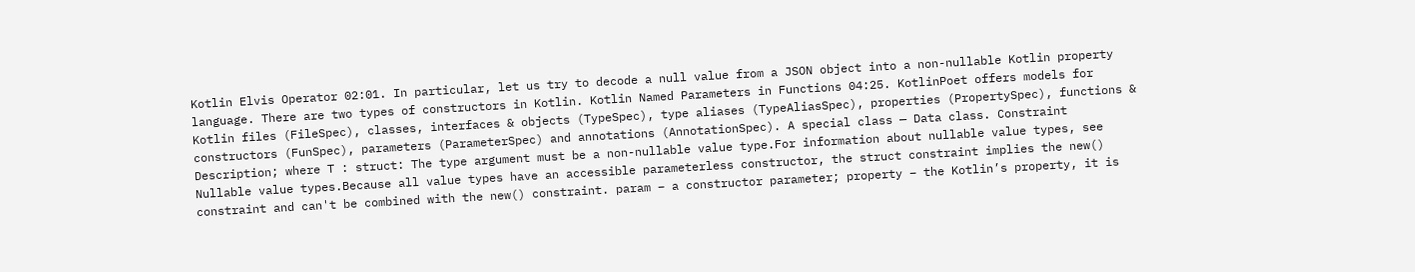Kotlin Elvis Operator 02:01. In particular, let us try to decode a null value from a JSON object into a non-nullable Kotlin property language. There are two types of constructors in Kotlin. Kotlin Named Parameters in Functions 04:25. KotlinPoet offers models for Kotlin files (FileSpec), classes, interfaces & objects (TypeSpec), type aliases (TypeAliasSpec), properties (PropertySpec), functions & constructors (FunSpec), parameters (ParameterSpec) and annotations (AnnotationSpec). A special class — Data class. Constraint Description; where T : struct: The type argument must be a non-nullable value type.For information about nullable value types, see Nullable value types.Because all value types have an accessible parameterless constructor, the struct constraint implies the new() constraint and can't be combined with the new() constraint. param – a constructor parameter; property – the Kotlin’s property, it is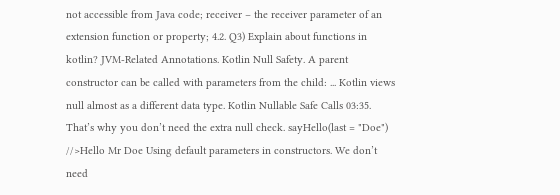not accessible from Java code; receiver – the receiver parameter of an extension function or property; 4.2. Q3) Explain about functions in kotlin? JVM-Related Annotations. Kotlin Null Safety. A parent constructor can be called with parameters from the child: ... Kotlin views null almost as a different data type. Kotlin Nullable Safe Calls 03:35. That’s why you don’t need the extra null check. sayHello(last = "Doe") //>Hello Mr Doe Using default parameters in constructors. We don’t need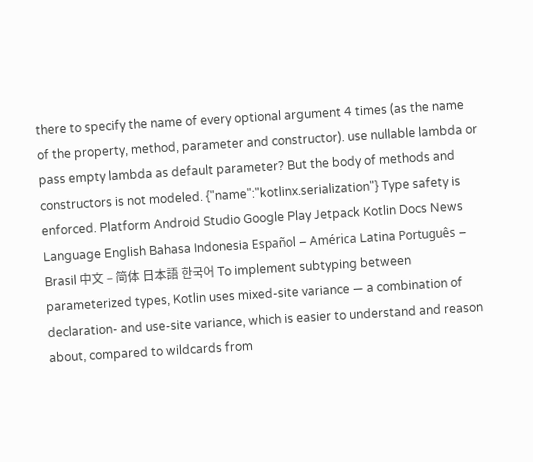there to specify the name of every optional argument 4 times (as the name of the property, method, parameter and constructor). use nullable lambda or pass empty lambda as default parameter? But the body of methods and constructors is not modeled. {"name":"kotlinx.serialization"} Type safety is enforced. Platform Android Studio Google Play Jetpack Kotlin Docs News Language English Bahasa Indonesia Español – América Latina Português – Brasil 中文 – 简体 日本語 한국어 To implement subtyping between parameterized types, Kotlin uses mixed-site variance — a combination of declaration- and use-site variance, which is easier to understand and reason about, compared to wildcards from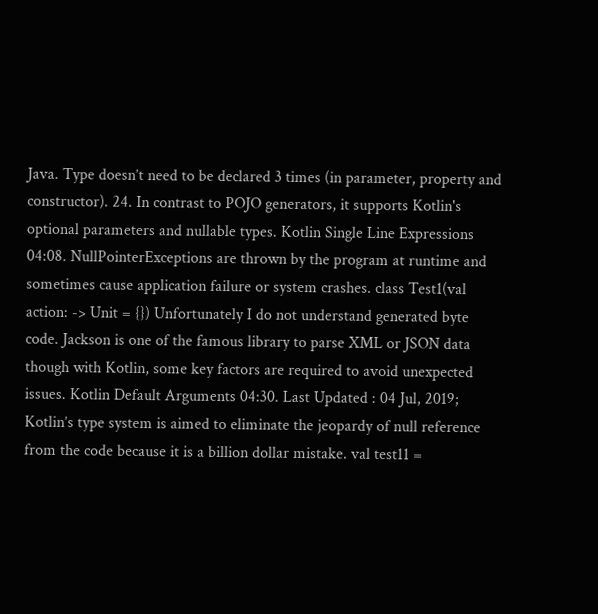Java. Type doesn’t need to be declared 3 times (in parameter, property and constructor). 24. In contrast to POJO generators, it supports Kotlin's optional parameters and nullable types. Kotlin Single Line Expressions 04:08. NullPointerExceptions are thrown by the program at runtime and sometimes cause application failure or system crashes. class Test1(val action: -> Unit = {}) Unfortunately I do not understand generated byte code. Jackson is one of the famous library to parse XML or JSON data though with Kotlin, some key factors are required to avoid unexpected issues. Kotlin Default Arguments 04:30. Last Updated : 04 Jul, 2019; Kotlin’s type system is aimed to eliminate the jeopardy of null reference from the code because it is a billion dollar mistake. val test11 =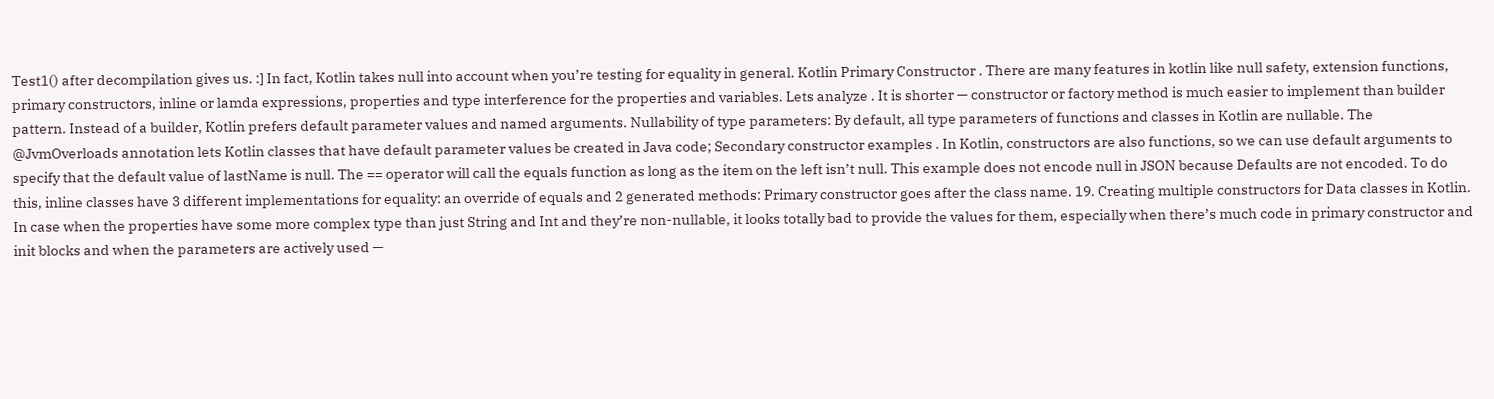Test1() after decompilation gives us. :] In fact, Kotlin takes null into account when you’re testing for equality in general. Kotlin Primary Constructor . There are many features in kotlin like null safety, extension functions, primary constructors, inline or lamda expressions, properties and type interference for the properties and variables. Lets analyze . It is shorter — constructor or factory method is much easier to implement than builder pattern. Instead of a builder, Kotlin prefers default parameter values and named arguments. Nullability of type parameters: By default, all type parameters of functions and classes in Kotlin are nullable. The @JvmOverloads annotation lets Kotlin classes that have default parameter values be created in Java code; Secondary constructor examples . In Kotlin, constructors are also functions, so we can use default arguments to specify that the default value of lastName is null. The == operator will call the equals function as long as the item on the left isn’t null. This example does not encode null in JSON because Defaults are not encoded. To do this, inline classes have 3 different implementations for equality: an override of equals and 2 generated methods: Primary constructor goes after the class name. 19. Creating multiple constructors for Data classes in Kotlin. In case when the properties have some more complex type than just String and Int and they’re non-nullable, it looks totally bad to provide the values for them, especially when there’s much code in primary constructor and init blocks and when the parameters are actively used —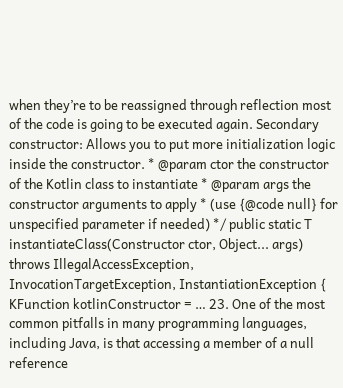when they’re to be reassigned through reflection most of the code is going to be executed again. Secondary constructor: Allows you to put more initialization logic inside the constructor. * @param ctor the constructor of the Kotlin class to instantiate * @param args the constructor arguments to apply * (use {@code null} for unspecified parameter if needed) */ public static T instantiateClass(Constructor ctor, Object... args) throws IllegalAccessException, InvocationTargetException, InstantiationException { KFunction kotlinConstructor = … 23. One of the most common pitfalls in many programming languages, including Java, is that accessing a member of a null reference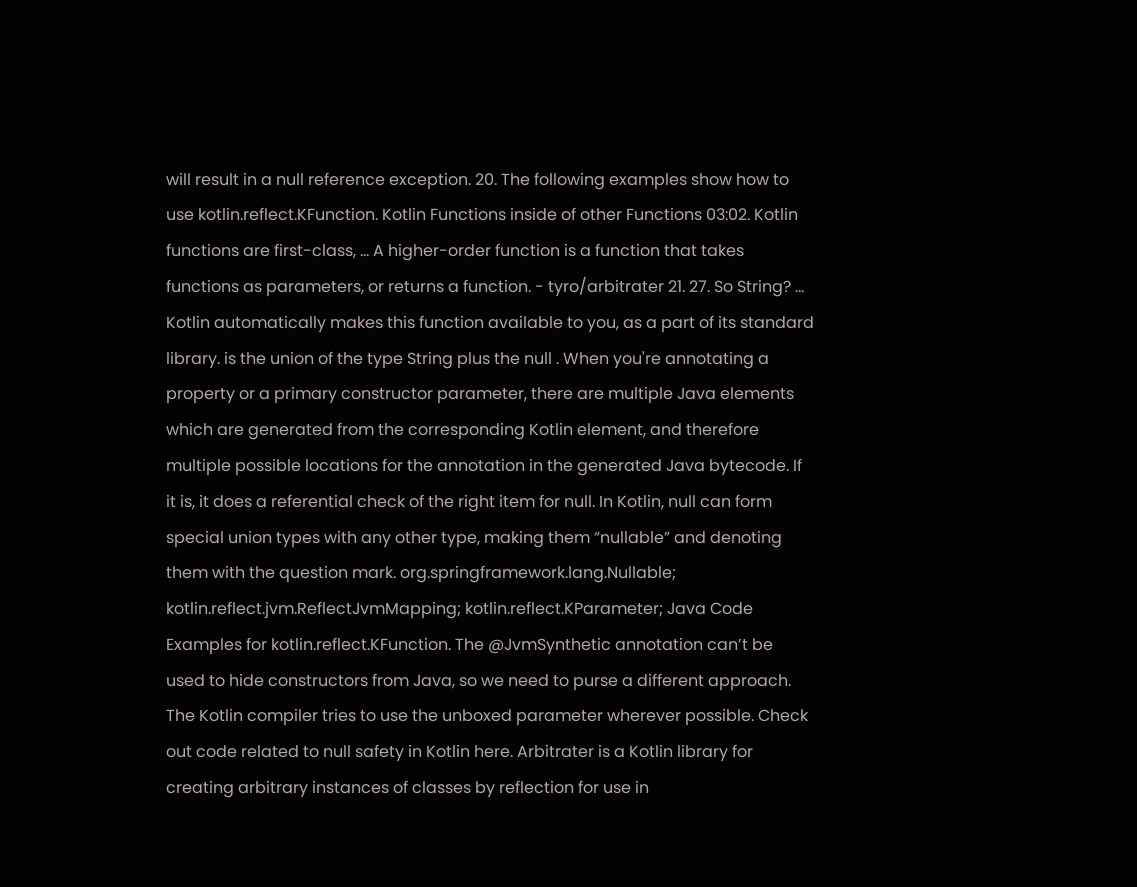will result in a null reference exception. 20. The following examples show how to use kotlin.reflect.KFunction. Kotlin Functions inside of other Functions 03:02. Kotlin functions are first-class, ... A higher-order function is a function that takes functions as parameters, or returns a function. - tyro/arbitrater 21. 27. So String? ... Kotlin automatically makes this function available to you, as a part of its standard library. is the union of the type String plus the null . When you're annotating a property or a primary constructor parameter, there are multiple Java elements which are generated from the corresponding Kotlin element, and therefore multiple possible locations for the annotation in the generated Java bytecode. If it is, it does a referential check of the right item for null. In Kotlin, null can form special union types with any other type, making them “nullable” and denoting them with the question mark. org.springframework.lang.Nullable; kotlin.reflect.jvm.ReflectJvmMapping; kotlin.reflect.KParameter; Java Code Examples for kotlin.reflect.KFunction. The @JvmSynthetic annotation can’t be used to hide constructors from Java, so we need to purse a different approach. The Kotlin compiler tries to use the unboxed parameter wherever possible. Check out code related to null safety in Kotlin here. Arbitrater is a Kotlin library for creating arbitrary instances of classes by reflection for use in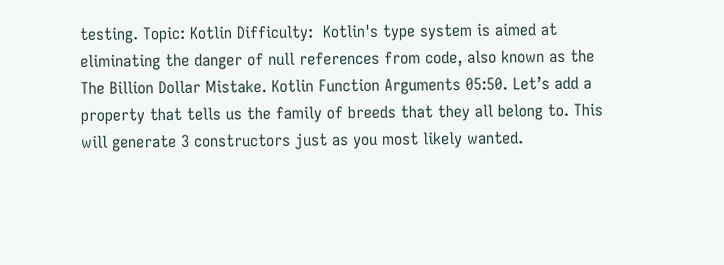testing. Topic: Kotlin Difficulty:  Kotlin's type system is aimed at eliminating the danger of null references from code, also known as the The Billion Dollar Mistake. Kotlin Function Arguments 05:50. Let’s add a property that tells us the family of breeds that they all belong to. This will generate 3 constructors just as you most likely wanted.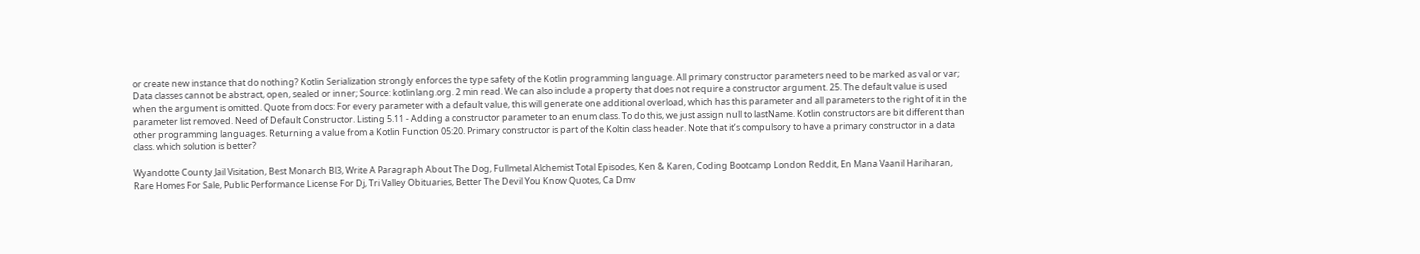or create new instance that do nothing? Kotlin Serialization strongly enforces the type safety of the Kotlin programming language. All primary constructor parameters need to be marked as val or var; Data classes cannot be abstract, open, sealed or inner; Source: kotlinlang.org. 2 min read. We can also include a property that does not require a constructor argument. 25. The default value is used when the argument is omitted. Quote from docs: For every parameter with a default value, this will generate one additional overload, which has this parameter and all parameters to the right of it in the parameter list removed. Need of Default Constructor. Listing 5.11 - Adding a constructor parameter to an enum class. To do this, we just assign null to lastName. Kotlin constructors are bit different than other programming languages. Returning a value from a Kotlin Function 05:20. Primary constructor is part of the Koltin class header. Note that it’s compulsory to have a primary constructor in a data class. which solution is better?

Wyandotte County Jail Visitation, Best Monarch Bl3, Write A Paragraph About The Dog, Fullmetal Alchemist Total Episodes, Ken & Karen, Coding Bootcamp London Reddit, En Mana Vaanil Hariharan, Rare Homes For Sale, Public Performance License For Dj, Tri Valley Obituaries, Better The Devil You Know Quotes, Ca Dmv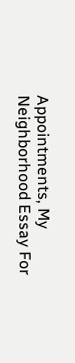Appointments, My Neighborhood Essay For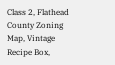Class 2, Flathead County Zoning Map, Vintage Recipe Box,